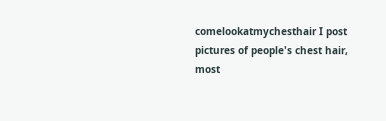comelookatmychesthair I post pictures of people's chest hair, most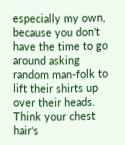especially my own, because you don't have the time to go around asking random man-folk to lift their shirts up over their heads. Think your chest hair's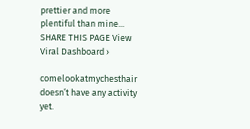prettier and more plentiful than mine...
SHARE THIS PAGE View Viral Dashboard ›

comelookatmychesthair doesn’t have any activity yet.